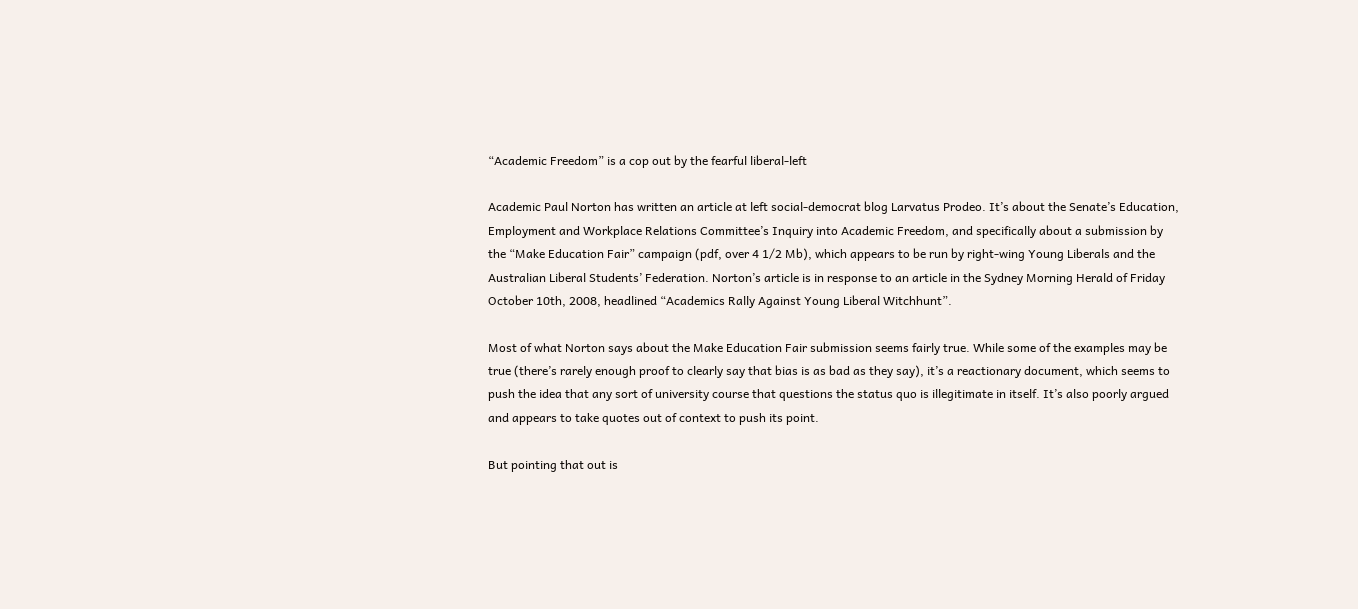“Academic Freedom” is a cop out by the fearful liberal-left

Academic Paul Norton has written an article at left social-democrat blog Larvatus Prodeo. It’s about the Senate’s Education, Employment and Workplace Relations Committee’s Inquiry into Academic Freedom, and specifically about a submission by the “Make Education Fair” campaign (pdf, over 4 1/2 Mb), which appears to be run by right-wing Young Liberals and the Australian Liberal Students’ Federation. Norton’s article is in response to an article in the Sydney Morning Herald of Friday October 10th, 2008, headlined “Academics Rally Against Young Liberal Witchhunt”.

Most of what Norton says about the Make Education Fair submission seems fairly true. While some of the examples may be true (there’s rarely enough proof to clearly say that bias is as bad as they say), it’s a reactionary document, which seems to push the idea that any sort of university course that questions the status quo is illegitimate in itself. It’s also poorly argued and appears to take quotes out of context to push its point.

But pointing that out is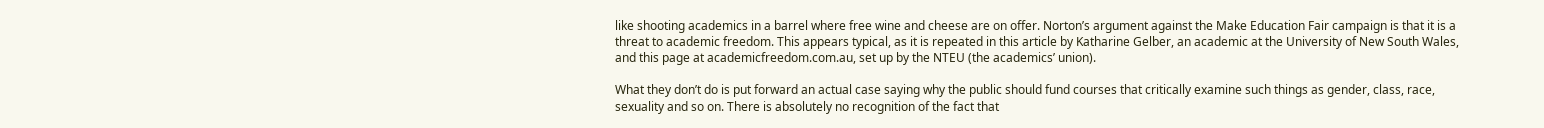like shooting academics in a barrel where free wine and cheese are on offer. Norton’s argument against the Make Education Fair campaign is that it is a threat to academic freedom. This appears typical, as it is repeated in this article by Katharine Gelber, an academic at the University of New South Wales, and this page at academicfreedom.com.au, set up by the NTEU (the academics’ union).

What they don’t do is put forward an actual case saying why the public should fund courses that critically examine such things as gender, class, race, sexuality and so on. There is absolutely no recognition of the fact that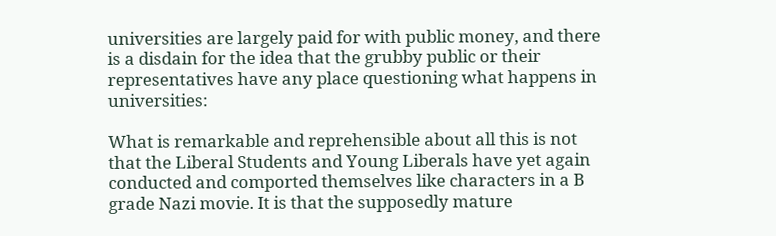universities are largely paid for with public money, and there is a disdain for the idea that the grubby public or their representatives have any place questioning what happens in universities:

What is remarkable and reprehensible about all this is not that the Liberal Students and Young Liberals have yet again conducted and comported themselves like characters in a B grade Nazi movie. It is that the supposedly mature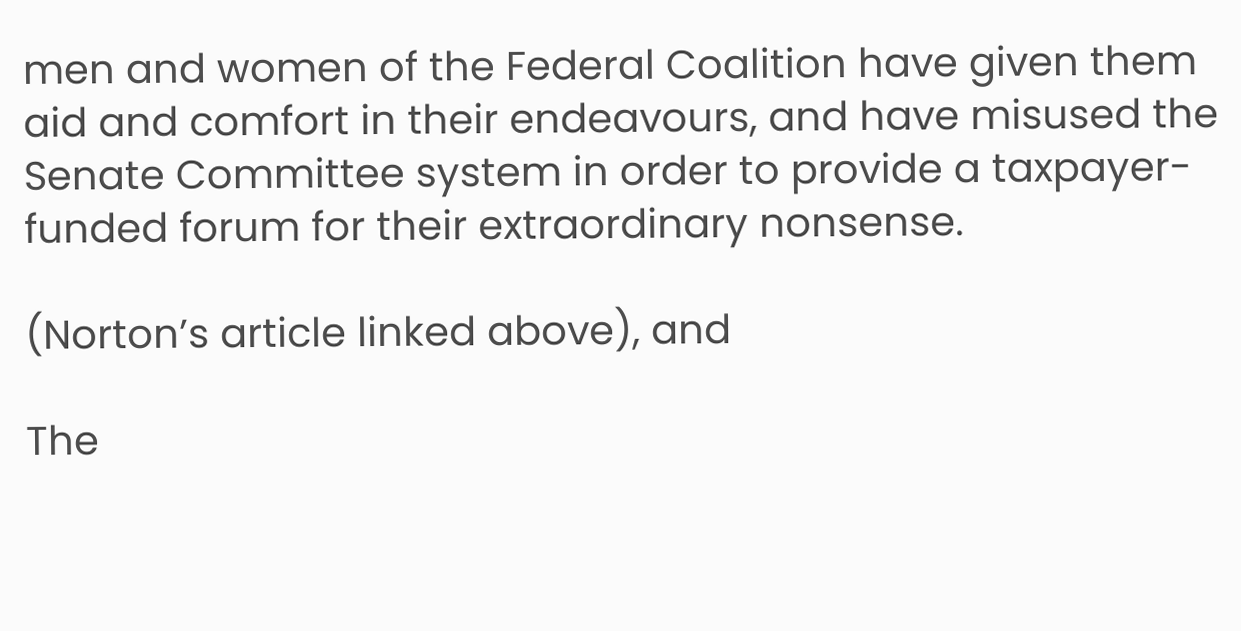men and women of the Federal Coalition have given them aid and comfort in their endeavours, and have misused the Senate Committee system in order to provide a taxpayer-funded forum for their extraordinary nonsense.

(Norton’s article linked above), and

The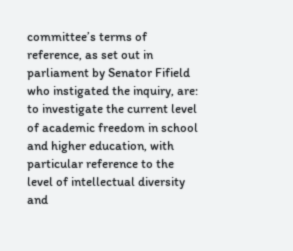committee’s terms of reference, as set out in parliament by Senator Fifield who instigated the inquiry, are: to investigate the current level of academic freedom in school and higher education, with particular reference to the level of intellectual diversity and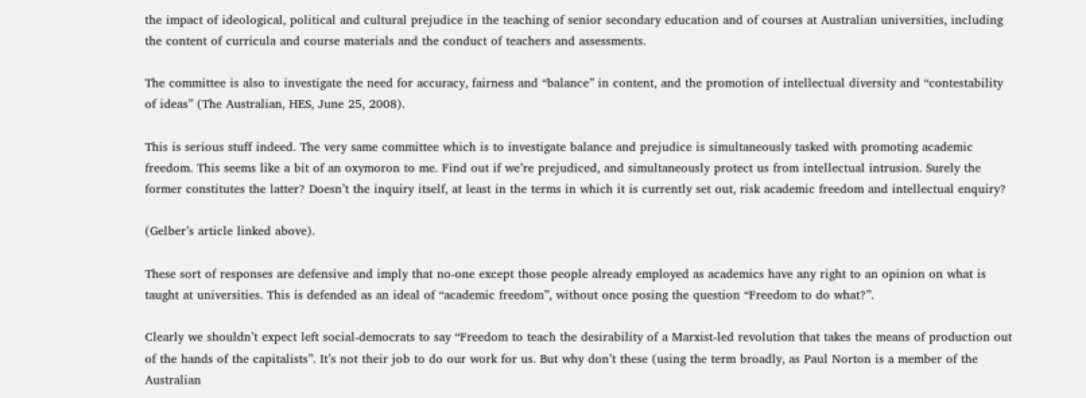the impact of ideological, political and cultural prejudice in the teaching of senior secondary education and of courses at Australian universities, including the content of curricula and course materials and the conduct of teachers and assessments.

The committee is also to investigate the need for accuracy, fairness and “balance” in content, and the promotion of intellectual diversity and “contestability of ideas” (The Australian, HES, June 25, 2008).

This is serious stuff indeed. The very same committee which is to investigate balance and prejudice is simultaneously tasked with promoting academic freedom. This seems like a bit of an oxymoron to me. Find out if we’re prejudiced, and simultaneously protect us from intellectual intrusion. Surely the former constitutes the latter? Doesn’t the inquiry itself, at least in the terms in which it is currently set out, risk academic freedom and intellectual enquiry?

(Gelber’s article linked above).

These sort of responses are defensive and imply that no-one except those people already employed as academics have any right to an opinion on what is taught at universities. This is defended as an ideal of “academic freedom”, without once posing the question “Freedom to do what?”.

Clearly we shouldn’t expect left social-democrats to say “Freedom to teach the desirability of a Marxist-led revolution that takes the means of production out of the hands of the capitalists”. It’s not their job to do our work for us. But why don’t these (using the term broadly, as Paul Norton is a member of the Australian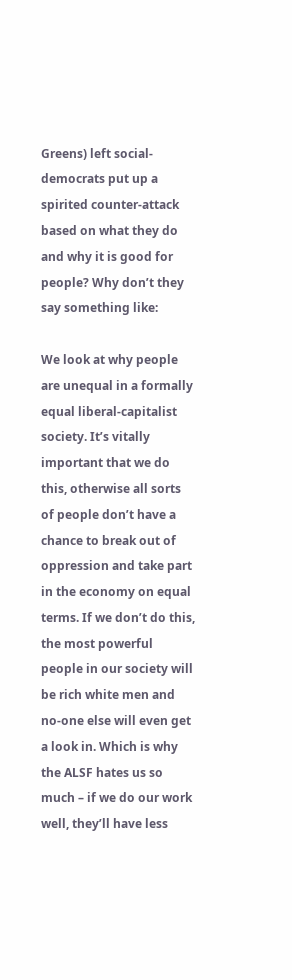Greens) left social-democrats put up a spirited counter-attack based on what they do and why it is good for people? Why don’t they say something like:

We look at why people are unequal in a formally equal liberal-capitalist society. It’s vitally important that we do this, otherwise all sorts of people don’t have a chance to break out of oppression and take part in the economy on equal terms. If we don’t do this, the most powerful people in our society will be rich white men and no-one else will even get a look in. Which is why the ALSF hates us so much – if we do our work well, they’ll have less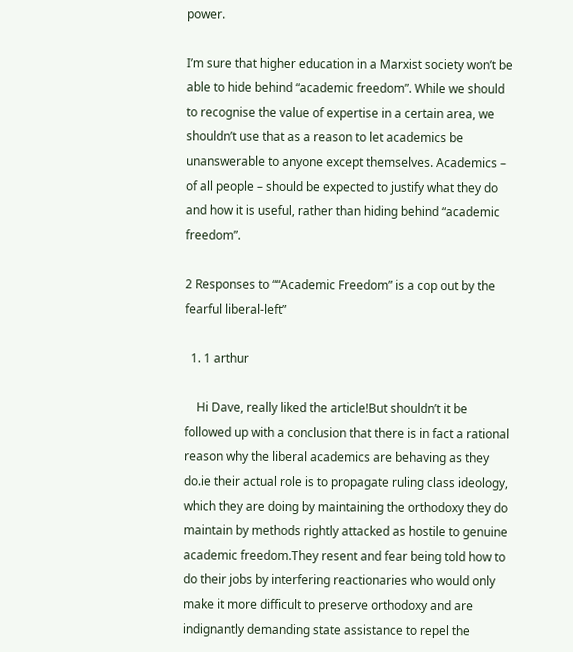power.

I’m sure that higher education in a Marxist society won’t be able to hide behind “academic freedom”. While we should to recognise the value of expertise in a certain area, we shouldn’t use that as a reason to let academics be unanswerable to anyone except themselves. Academics – of all people – should be expected to justify what they do and how it is useful, rather than hiding behind “academic freedom”.

2 Responses to ““Academic Freedom” is a cop out by the fearful liberal-left”

  1. 1 arthur

    Hi Dave, really liked the article!But shouldn’t it be followed up with a conclusion that there is in fact a rational reason why the liberal academics are behaving as they do.ie their actual role is to propagate ruling class ideology, which they are doing by maintaining the orthodoxy they do maintain by methods rightly attacked as hostile to genuine academic freedom.They resent and fear being told how to do their jobs by interfering reactionaries who would only make it more difficult to preserve orthodoxy and are indignantly demanding state assistance to repel the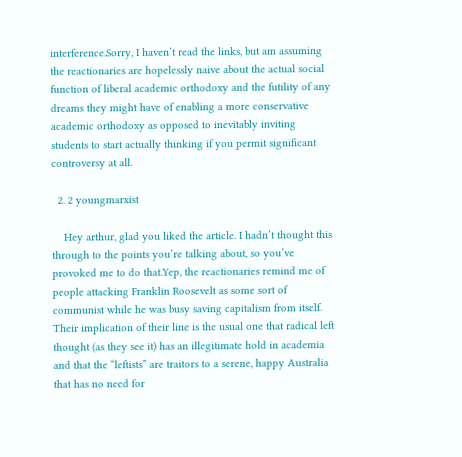interference.Sorry, I haven’t read the links, but am assuming the reactionaries are hopelessly naive about the actual social function of liberal academic orthodoxy and the futility of any dreams they might have of enabling a more conservative academic orthodoxy as opposed to inevitably inviting students to start actually thinking if you permit significant controversy at all.

  2. 2 youngmarxist

    Hey arthur, glad you liked the article. I hadn’t thought this through to the points you’re talking about, so you’ve provoked me to do that.Yep, the reactionaries remind me of people attacking Franklin Roosevelt as some sort of communist while he was busy saving capitalism from itself. Their implication of their line is the usual one that radical left thought (as they see it) has an illegitimate hold in academia and that the “leftists” are traitors to a serene, happy Australia that has no need for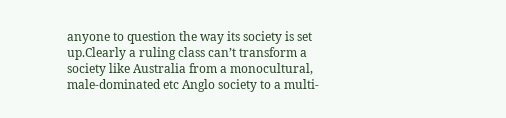anyone to question the way its society is set up.Clearly a ruling class can’t transform a society like Australia from a monocultural, male-dominated etc Anglo society to a multi-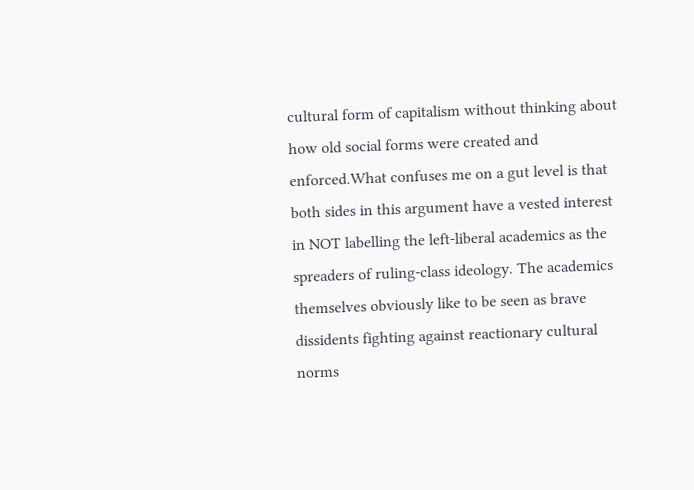cultural form of capitalism without thinking about how old social forms were created and enforced.What confuses me on a gut level is that both sides in this argument have a vested interest in NOT labelling the left-liberal academics as the spreaders of ruling-class ideology. The academics themselves obviously like to be seen as brave dissidents fighting against reactionary cultural norms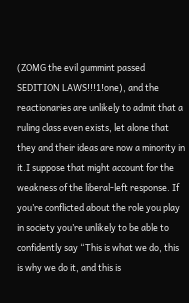(ZOMG the evil gummint passed SEDITION LAWS!!!1!one), and the reactionaries are unlikely to admit that a ruling class even exists, let alone that they and their ideas are now a minority in it.I suppose that might account for the weakness of the liberal-left response. If you’re conflicted about the role you play in society you’re unlikely to be able to confidently say “This is what we do, this is why we do it, and this is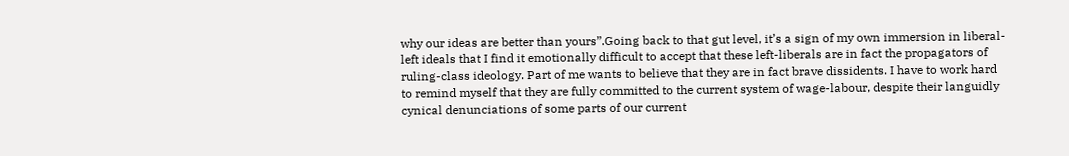why our ideas are better than yours”.Going back to that gut level, it’s a sign of my own immersion in liberal-left ideals that I find it emotionally difficult to accept that these left-liberals are in fact the propagators of ruling-class ideology. Part of me wants to believe that they are in fact brave dissidents. I have to work hard to remind myself that they are fully committed to the current system of wage-labour, despite their languidly cynical denunciations of some parts of our current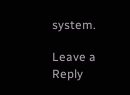system.

Leave a Reply